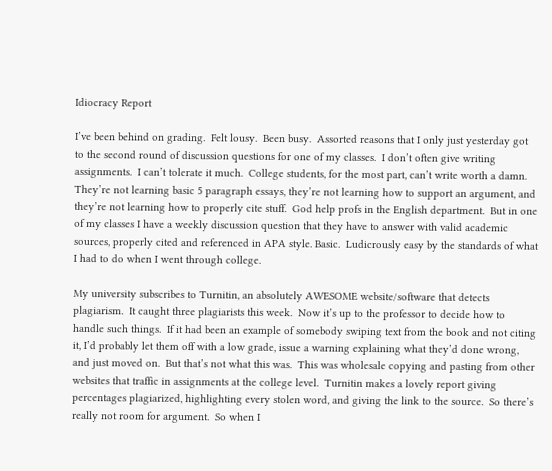Idiocracy Report

I’ve been behind on grading.  Felt lousy.  Been busy.  Assorted reasons that I only just yesterday got to the second round of discussion questions for one of my classes.  I don’t often give writing assignments.  I can’t tolerate it much.  College students, for the most part, can’t write worth a damn.  They’re not learning basic 5 paragraph essays, they’re not learning how to support an argument, and they’re not learning how to properly cite stuff.  God help profs in the English department.  But in one of my classes I have a weekly discussion question that they have to answer with valid academic sources, properly cited and referenced in APA style. Basic.  Ludicrously easy by the standards of what I had to do when I went through college.

My university subscribes to Turnitin, an absolutely AWESOME website/software that detects plagiarism.  It caught three plagiarists this week.  Now it’s up to the professor to decide how to handle such things.  If it had been an example of somebody swiping text from the book and not citing it, I’d probably let them off with a low grade, issue a warning explaining what they’d done wrong, and just moved on.  But that’s not what this was.  This was wholesale copying and pasting from other websites that traffic in assignments at the college level.  Turnitin makes a lovely report giving percentages plagiarized, highlighting every stolen word, and giving the link to the source.  So there’s really not room for argument.  So when I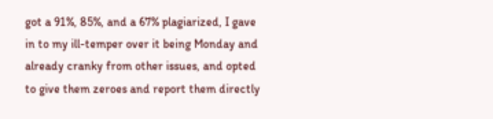got a 91%, 85%, and a 67% plagiarized, I gave in to my ill-temper over it being Monday and already cranky from other issues, and opted to give them zeroes and report them directly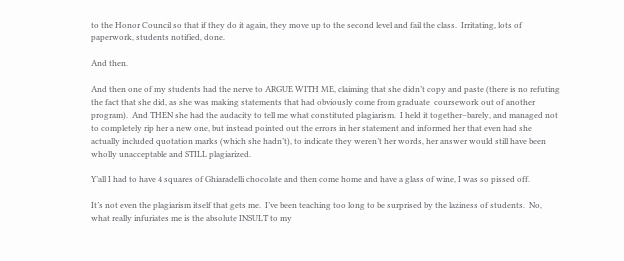to the Honor Council so that if they do it again, they move up to the second level and fail the class.  Irritating, lots of paperwork, students notified, done.

And then.

And then one of my students had the nerve to ARGUE WITH ME, claiming that she didn’t copy and paste (there is no refuting the fact that she did, as she was making statements that had obviously come from graduate  coursework out of another program).  And THEN she had the audacity to tell me what constituted plagiarism.  I held it together–barely, and managed not to completely rip her a new one, but instead pointed out the errors in her statement and informed her that even had she actually included quotation marks (which she hadn’t), to indicate they weren’t her words, her answer would still have been wholly unacceptable and STILL plagiarized.

Y’all I had to have 4 squares of Ghiaradelli chocolate and then come home and have a glass of wine, I was so pissed off.

It’s not even the plagiarism itself that gets me.  I’ve been teaching too long to be surprised by the laziness of students.  No, what really infuriates me is the absolute INSULT to my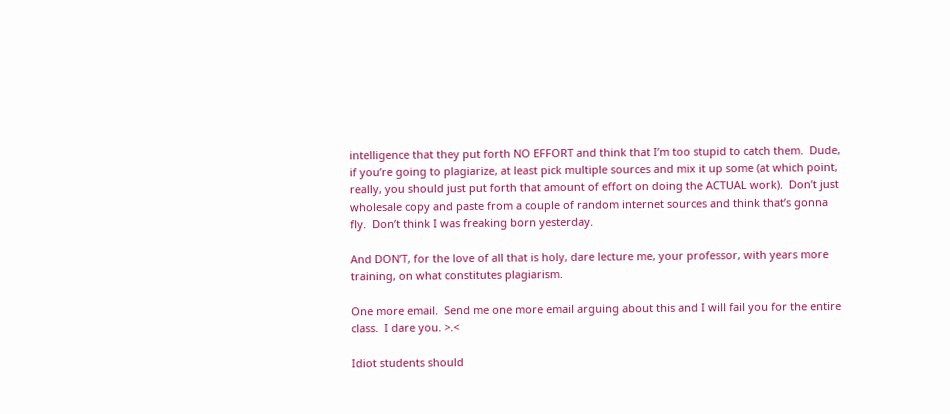intelligence that they put forth NO EFFORT and think that I’m too stupid to catch them.  Dude, if you’re going to plagiarize, at least pick multiple sources and mix it up some (at which point, really, you should just put forth that amount of effort on doing the ACTUAL work).  Don’t just wholesale copy and paste from a couple of random internet sources and think that’s gonna fly.  Don’t think I was freaking born yesterday.

And DON’T, for the love of all that is holy, dare lecture me, your professor, with years more training, on what constitutes plagiarism.

One more email.  Send me one more email arguing about this and I will fail you for the entire class.  I dare you. >.<

Idiot students should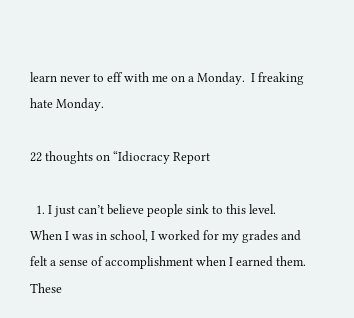learn never to eff with me on a Monday.  I freaking hate Monday.

22 thoughts on “Idiocracy Report

  1. I just can’t believe people sink to this level. When I was in school, I worked for my grades and felt a sense of accomplishment when I earned them. These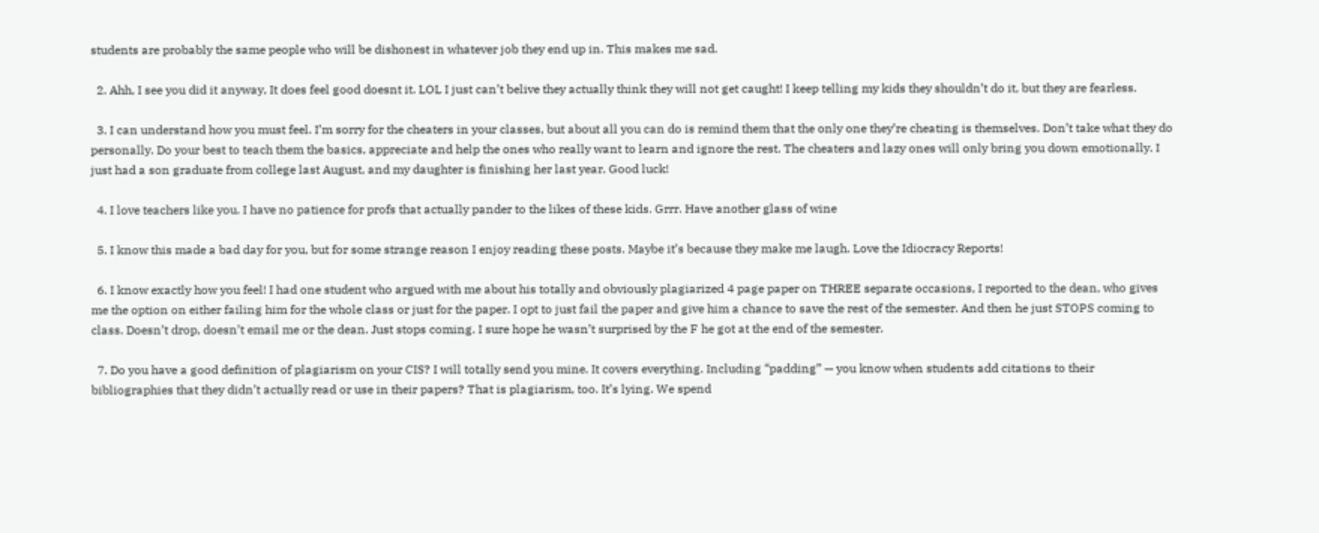students are probably the same people who will be dishonest in whatever job they end up in. This makes me sad.

  2. Ahh, I see you did it anyway, It does feel good doesnt it. LOL I just can’t belive they actually think they will not get caught! I keep telling my kids they shouldn’t do it, but they are fearless.

  3. I can understand how you must feel. I’m sorry for the cheaters in your classes, but about all you can do is remind them that the only one they’re cheating is themselves. Don’t take what they do personally. Do your best to teach them the basics, appreciate and help the ones who really want to learn and ignore the rest. The cheaters and lazy ones will only bring you down emotionally. I just had a son graduate from college last August, and my daughter is finishing her last year. Good luck!

  4. I love teachers like you. I have no patience for profs that actually pander to the likes of these kids. Grrr. Have another glass of wine

  5. I know this made a bad day for you, but for some strange reason I enjoy reading these posts. Maybe it’s because they make me laugh. Love the Idiocracy Reports!

  6. I know exactly how you feel! I had one student who argued with me about his totally and obviously plagiarized 4 page paper on THREE separate occasions, I reported to the dean, who gives me the option on either failing him for the whole class or just for the paper. I opt to just fail the paper and give him a chance to save the rest of the semester. And then he just STOPS coming to class. Doesn’t drop, doesn’t email me or the dean. Just stops coming. I sure hope he wasn’t surprised by the F he got at the end of the semester.

  7. Do you have a good definition of plagiarism on your CIS? I will totally send you mine. It covers everything. Including “padding” — you know when students add citations to their bibliographies that they didn’t actually read or use in their papers? That is plagiarism, too. It’s lying. We spend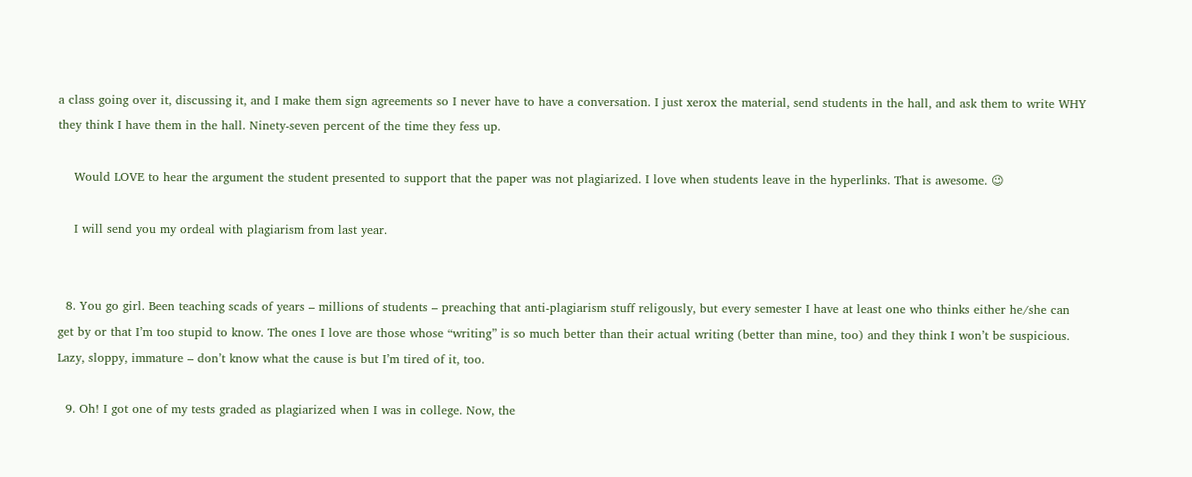a class going over it, discussing it, and I make them sign agreements so I never have to have a conversation. I just xerox the material, send students in the hall, and ask them to write WHY they think I have them in the hall. Ninety-seven percent of the time they fess up.

    Would LOVE to hear the argument the student presented to support that the paper was not plagiarized. I love when students leave in the hyperlinks. That is awesome. 😉

    I will send you my ordeal with plagiarism from last year.


  8. You go girl. Been teaching scads of years – millions of students – preaching that anti-plagiarism stuff religously, but every semester I have at least one who thinks either he/she can get by or that I’m too stupid to know. The ones I love are those whose “writing” is so much better than their actual writing (better than mine, too) and they think I won’t be suspicious. Lazy, sloppy, immature – don’t know what the cause is but I’m tired of it, too.

  9. Oh! I got one of my tests graded as plagiarized when I was in college. Now, the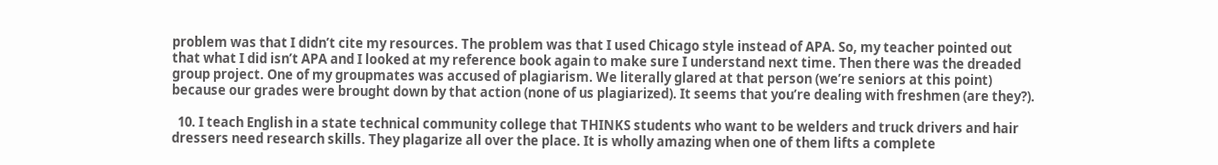problem was that I didn’t cite my resources. The problem was that I used Chicago style instead of APA. So, my teacher pointed out that what I did isn’t APA and I looked at my reference book again to make sure I understand next time. Then there was the dreaded group project. One of my groupmates was accused of plagiarism. We literally glared at that person (we’re seniors at this point) because our grades were brought down by that action (none of us plagiarized). It seems that you’re dealing with freshmen (are they?).

  10. I teach English in a state technical community college that THINKS students who want to be welders and truck drivers and hair dressers need research skills. They plagarize all over the place. It is wholly amazing when one of them lifts a complete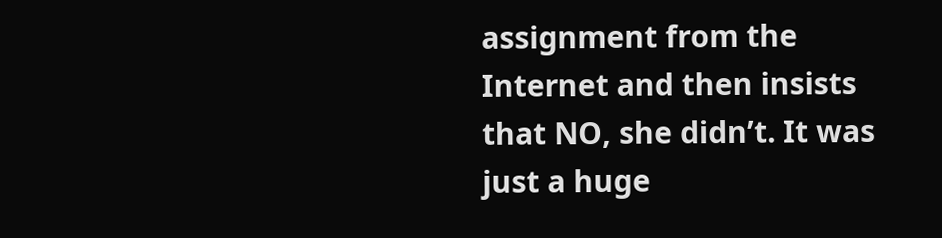assignment from the Internet and then insists that NO, she didn’t. It was just a huge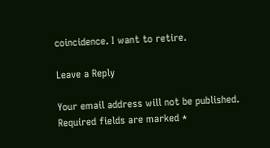coincidence. I want to retire.

Leave a Reply

Your email address will not be published. Required fields are marked *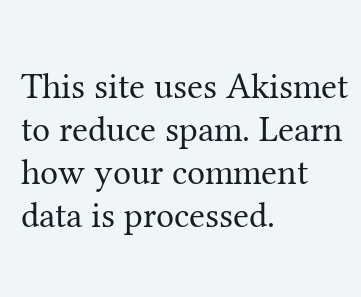This site uses Akismet to reduce spam. Learn how your comment data is processed.